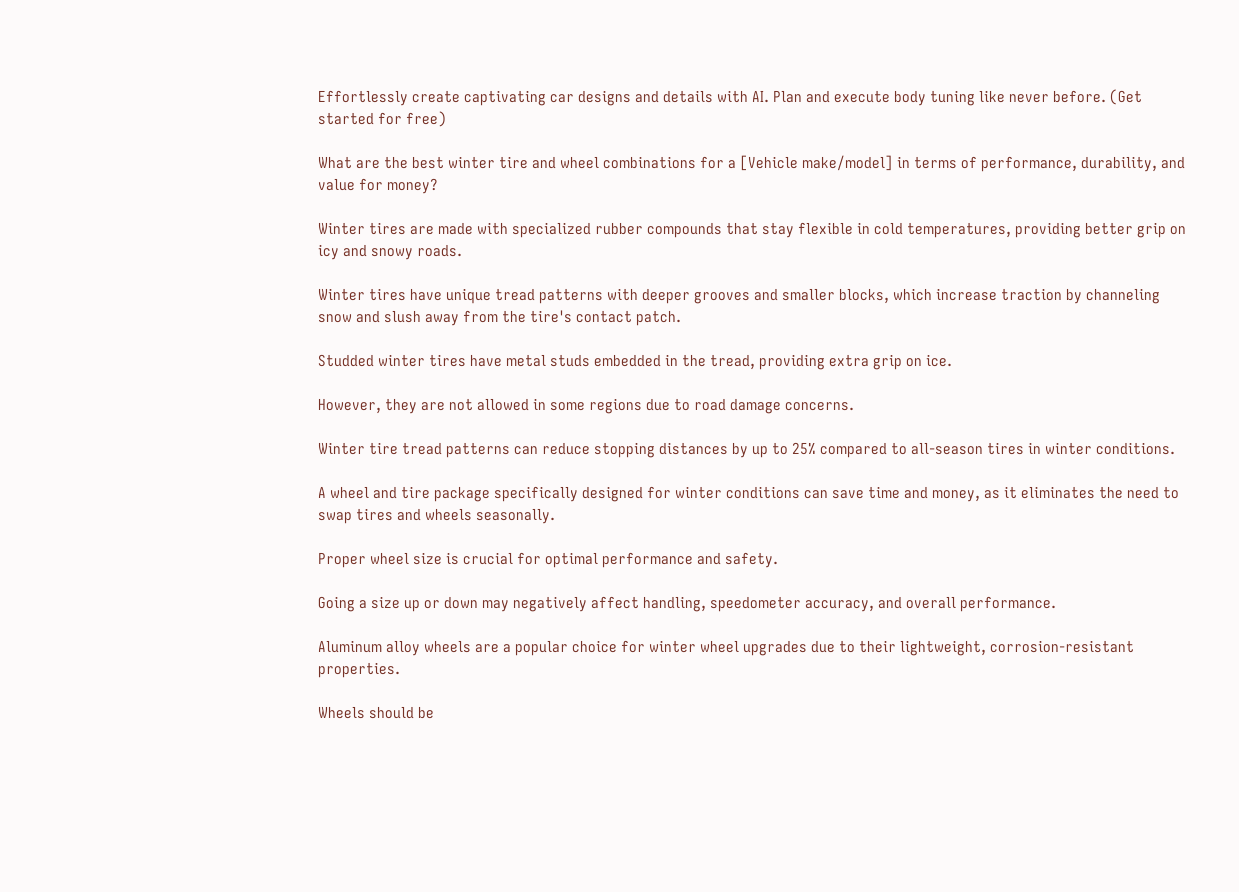Effortlessly create captivating car designs and details with AI. Plan and execute body tuning like never before. (Get started for free)

What are the best winter tire and wheel combinations for a [Vehicle make/model] in terms of performance, durability, and value for money?

Winter tires are made with specialized rubber compounds that stay flexible in cold temperatures, providing better grip on icy and snowy roads.

Winter tires have unique tread patterns with deeper grooves and smaller blocks, which increase traction by channeling snow and slush away from the tire's contact patch.

Studded winter tires have metal studs embedded in the tread, providing extra grip on ice.

However, they are not allowed in some regions due to road damage concerns.

Winter tire tread patterns can reduce stopping distances by up to 25% compared to all-season tires in winter conditions.

A wheel and tire package specifically designed for winter conditions can save time and money, as it eliminates the need to swap tires and wheels seasonally.

Proper wheel size is crucial for optimal performance and safety.

Going a size up or down may negatively affect handling, speedometer accuracy, and overall performance.

Aluminum alloy wheels are a popular choice for winter wheel upgrades due to their lightweight, corrosion-resistant properties.

Wheels should be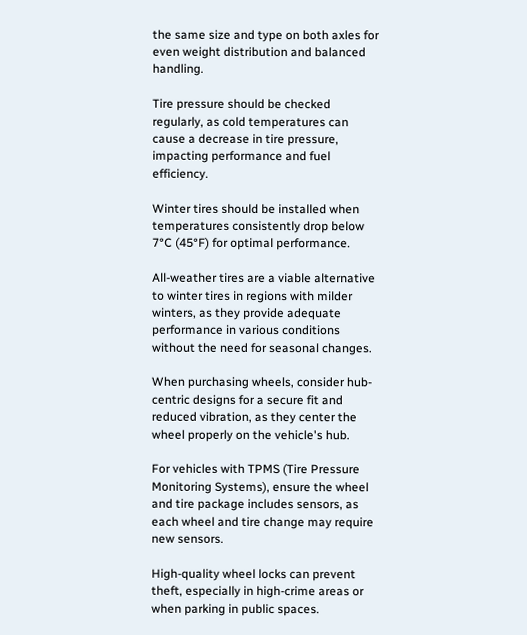the same size and type on both axles for even weight distribution and balanced handling.

Tire pressure should be checked regularly, as cold temperatures can cause a decrease in tire pressure, impacting performance and fuel efficiency.

Winter tires should be installed when temperatures consistently drop below 7°C (45°F) for optimal performance.

All-weather tires are a viable alternative to winter tires in regions with milder winters, as they provide adequate performance in various conditions without the need for seasonal changes.

When purchasing wheels, consider hub-centric designs for a secure fit and reduced vibration, as they center the wheel properly on the vehicle's hub.

For vehicles with TPMS (Tire Pressure Monitoring Systems), ensure the wheel and tire package includes sensors, as each wheel and tire change may require new sensors.

High-quality wheel locks can prevent theft, especially in high-crime areas or when parking in public spaces.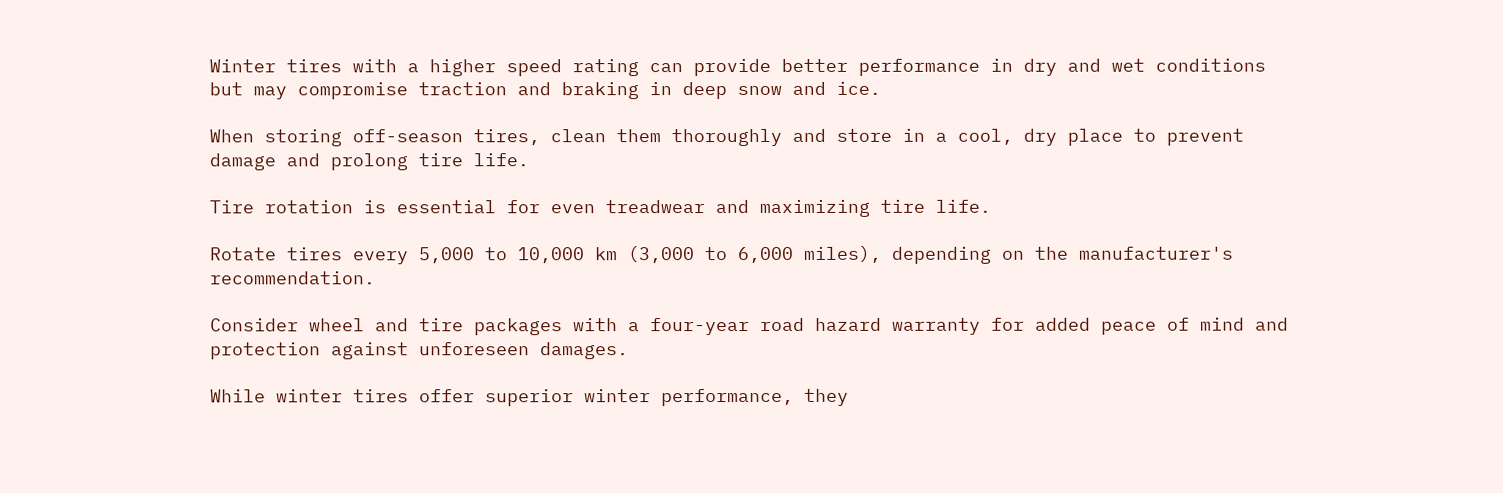Winter tires with a higher speed rating can provide better performance in dry and wet conditions but may compromise traction and braking in deep snow and ice.

When storing off-season tires, clean them thoroughly and store in a cool, dry place to prevent damage and prolong tire life.

Tire rotation is essential for even treadwear and maximizing tire life.

Rotate tires every 5,000 to 10,000 km (3,000 to 6,000 miles), depending on the manufacturer's recommendation.

Consider wheel and tire packages with a four-year road hazard warranty for added peace of mind and protection against unforeseen damages.

While winter tires offer superior winter performance, they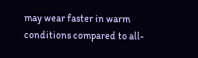may wear faster in warm conditions compared to all-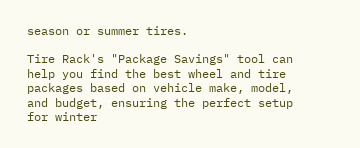season or summer tires.

Tire Rack's "Package Savings" tool can help you find the best wheel and tire packages based on vehicle make, model, and budget, ensuring the perfect setup for winter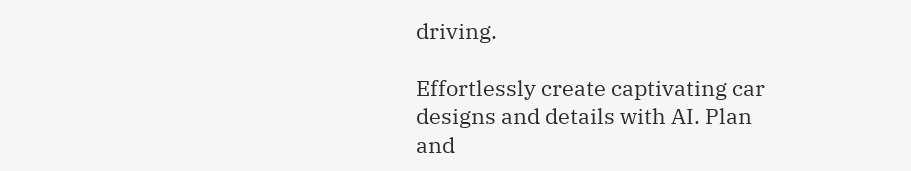driving.

Effortlessly create captivating car designs and details with AI. Plan and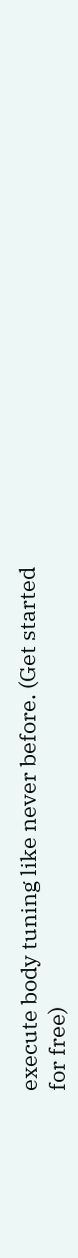execute body tuning like never before. (Get started for free)